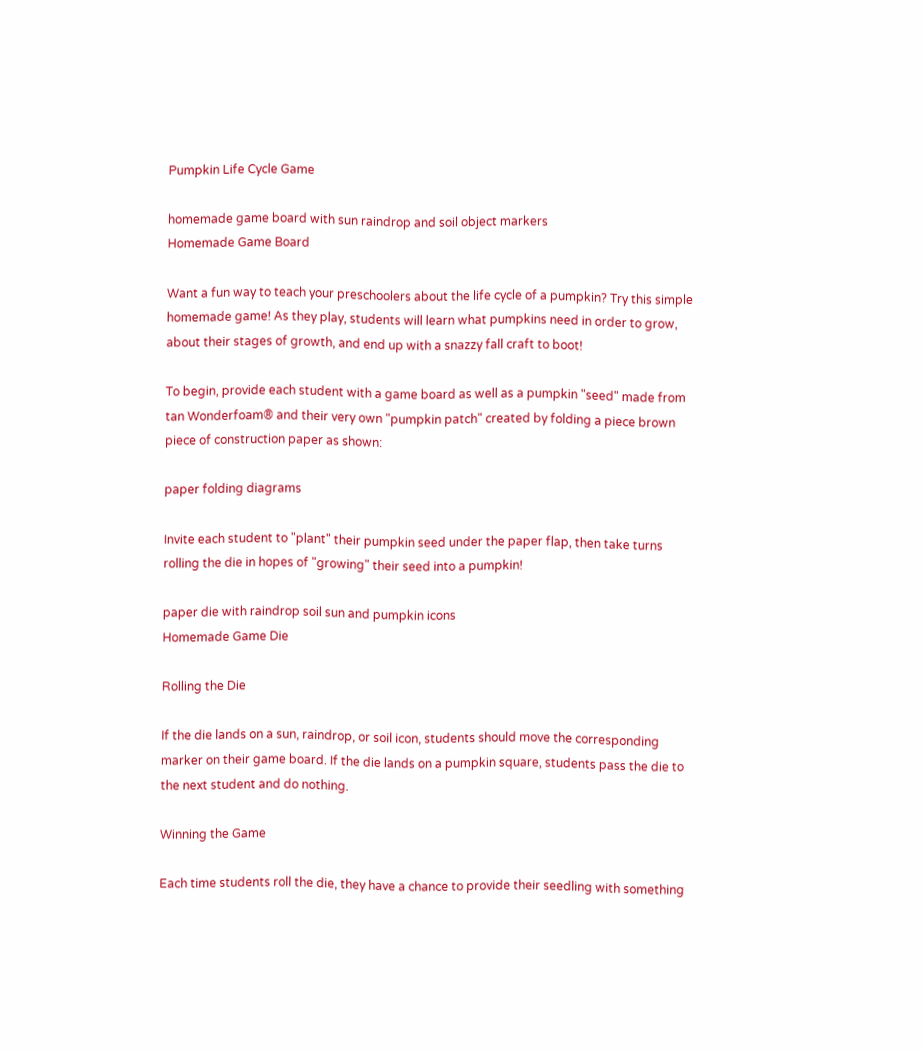Pumpkin Life Cycle Game

homemade game board with sun raindrop and soil object markers
Homemade Game Board

Want a fun way to teach your preschoolers about the life cycle of a pumpkin? Try this simple homemade game! As they play, students will learn what pumpkins need in order to grow, about their stages of growth, and end up with a snazzy fall craft to boot!

To begin, provide each student with a game board as well as a pumpkin "seed" made from tan Wonderfoam® and their very own "pumpkin patch" created by folding a piece brown piece of construction paper as shown:

paper folding diagrams

Invite each student to "plant" their pumpkin seed under the paper flap, then take turns rolling the die in hopes of "growing" their seed into a pumpkin!

paper die with raindrop soil sun and pumpkin icons
Homemade Game Die

Rolling the Die

If the die lands on a sun, raindrop, or soil icon, students should move the corresponding marker on their game board. If the die lands on a pumpkin square, students pass the die to the next student and do nothing.

Winning the Game

Each time students roll the die, they have a chance to provide their seedling with something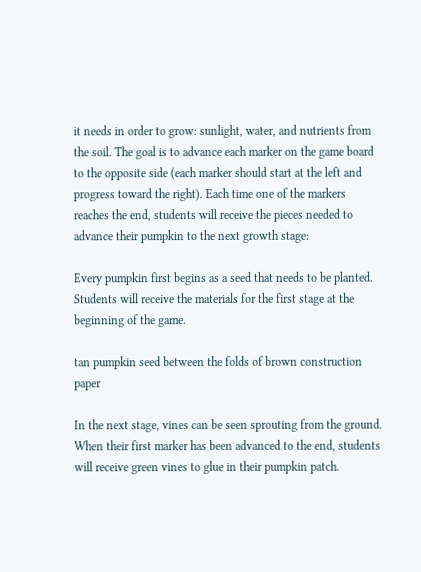it needs in order to grow: sunlight, water, and nutrients from the soil. The goal is to advance each marker on the game board to the opposite side (each marker should start at the left and progress toward the right). Each time one of the markers reaches the end, students will receive the pieces needed to advance their pumpkin to the next growth stage:

Every pumpkin first begins as a seed that needs to be planted. Students will receive the materials for the first stage at the beginning of the game.

tan pumpkin seed between the folds of brown construction paper

In the next stage, vines can be seen sprouting from the ground. When their first marker has been advanced to the end, students will receive green vines to glue in their pumpkin patch.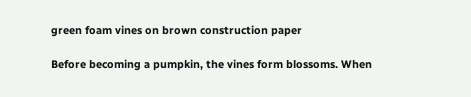green foam vines on brown construction paper

Before becoming a pumpkin, the vines form blossoms. When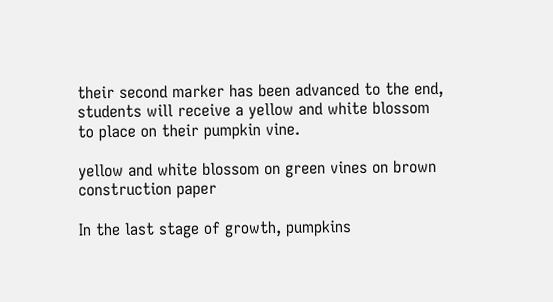their second marker has been advanced to the end, students will receive a yellow and white blossom to place on their pumpkin vine.

yellow and white blossom on green vines on brown construction paper

In the last stage of growth, pumpkins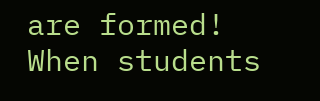are formed! When students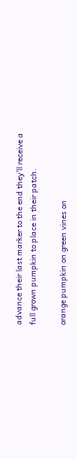advance their last marker to the end they'll receive a full grown pumpkin to place in their patch.

orange pumpkin on green vines on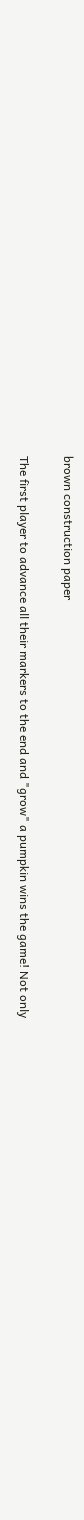brown construction paper

The first player to advance all their markers to the end and "grow" a pumpkin wins the game! Not only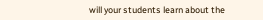will your students learn about the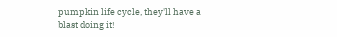pumpkin life cycle, they'll have a blast doing it!